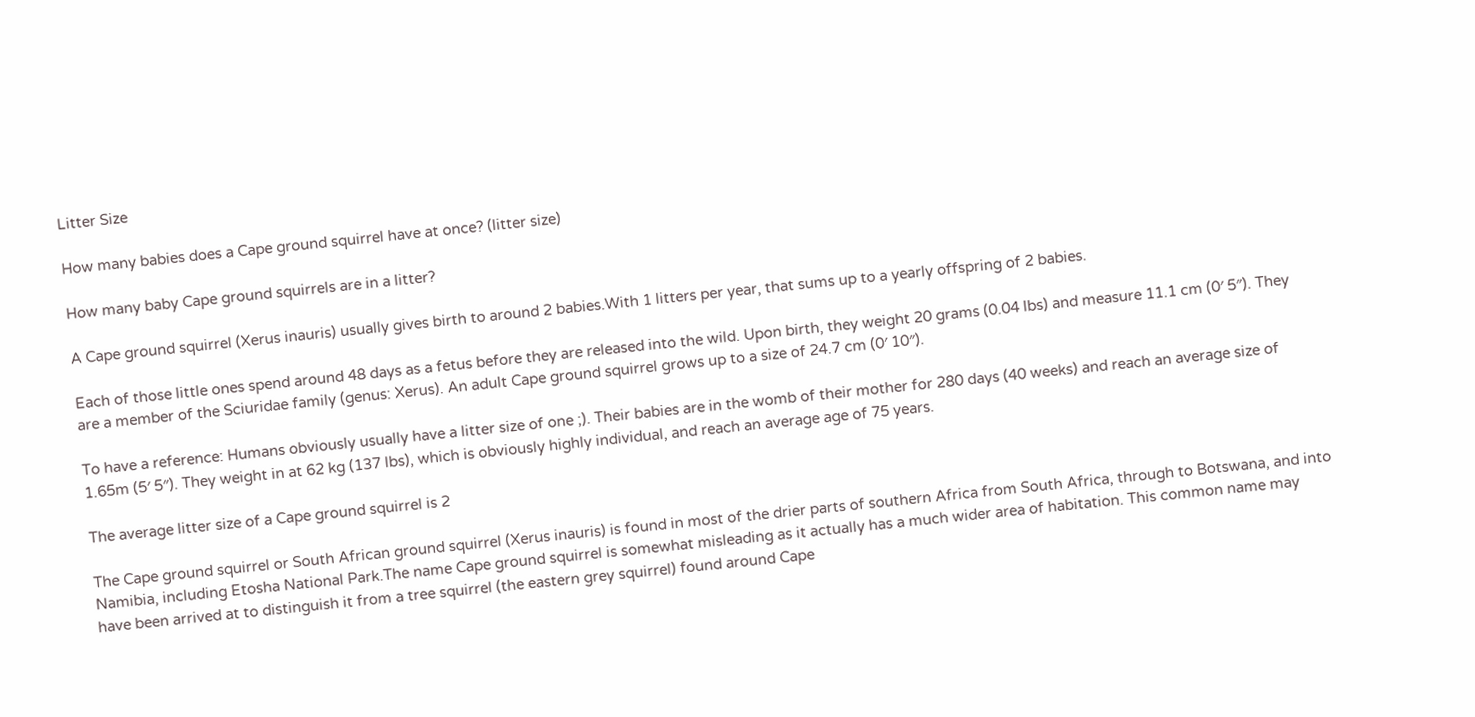Litter Size

How many babies does a Cape ground squirrel have at once? (litter size)

How many baby Cape ground squirrels are in a litter?

A Cape ground squirrel (Xerus inauris) usually gives birth to around 2 babies.With 1 litters per year, that sums up to a yearly offspring of 2 babies.

Each of those little ones spend around 48 days as a fetus before they are released into the wild. Upon birth, they weight 20 grams (0.04 lbs) and measure 11.1 cm (0′ 5″). They are a member of the Sciuridae family (genus: Xerus). An adult Cape ground squirrel grows up to a size of 24.7 cm (0′ 10″).

To have a reference: Humans obviously usually have a litter size of one ;). Their babies are in the womb of their mother for 280 days (40 weeks) and reach an average size of 1.65m (5′ 5″). They weight in at 62 kg (137 lbs), which is obviously highly individual, and reach an average age of 75 years.

The average litter size of a Cape ground squirrel is 2

The Cape ground squirrel or South African ground squirrel (Xerus inauris) is found in most of the drier parts of southern Africa from South Africa, through to Botswana, and into Namibia, including Etosha National Park.The name Cape ground squirrel is somewhat misleading as it actually has a much wider area of habitation. This common name may have been arrived at to distinguish it from a tree squirrel (the eastern grey squirrel) found around Cape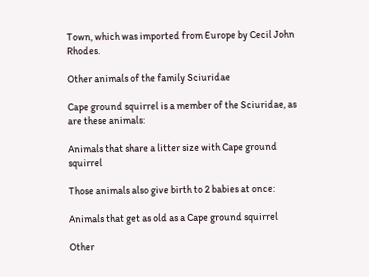Town, which was imported from Europe by Cecil John Rhodes.

Other animals of the family Sciuridae

Cape ground squirrel is a member of the Sciuridae, as are these animals:

Animals that share a litter size with Cape ground squirrel

Those animals also give birth to 2 babies at once:

Animals that get as old as a Cape ground squirrel

Other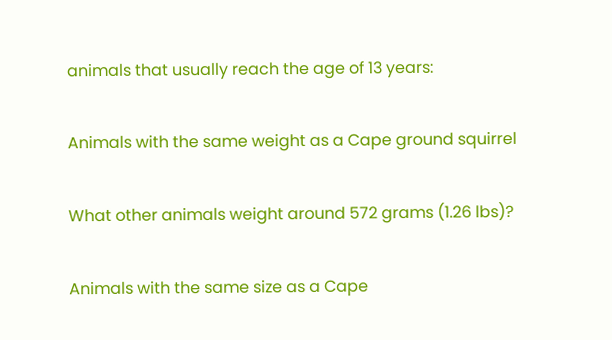animals that usually reach the age of 13 years:

Animals with the same weight as a Cape ground squirrel

What other animals weight around 572 grams (1.26 lbs)?

Animals with the same size as a Cape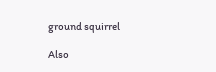ground squirrel

Also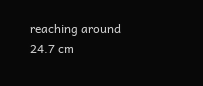reaching around 24.7 cm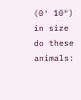(0′ 10″) in size do these animals: